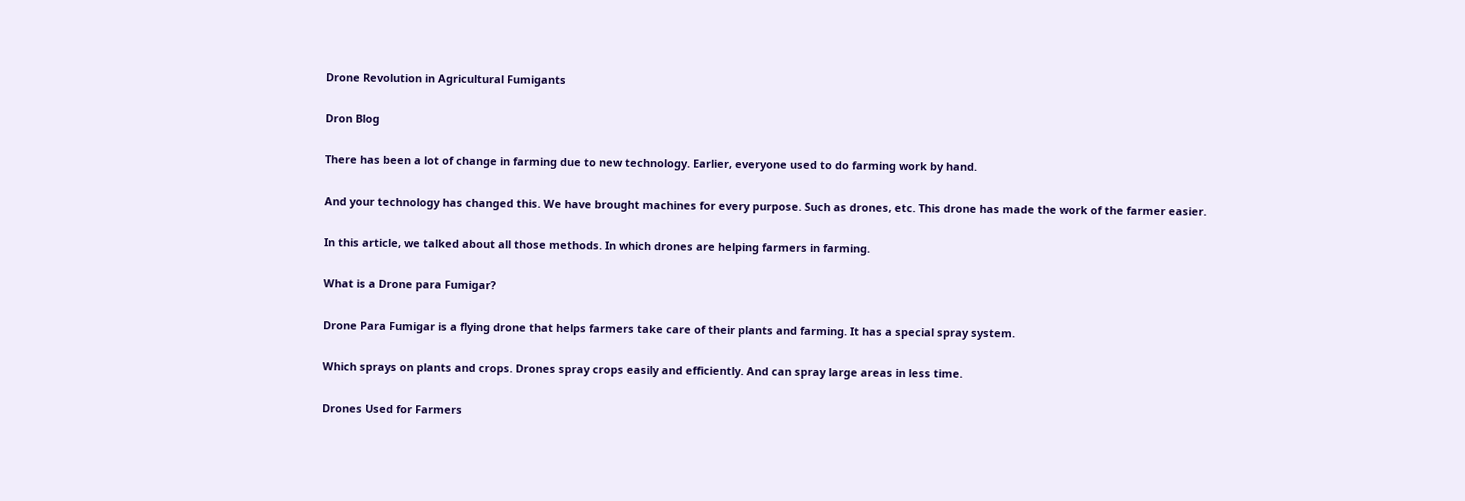Drone Revolution in Agricultural Fumigants

Dron Blog

There has been a lot of change in farming due to new technology. Earlier, everyone used to do farming work by hand.

And your technology has changed this. We have brought machines for every purpose. Such as drones, etc. This drone has made the work of the farmer easier.

In this article, we talked about all those methods. In which drones are helping farmers in farming.

What is a Drone para Fumigar?

Drone Para Fumigar is a flying drone that helps farmers take care of their plants and farming. It has a special spray system.

Which sprays on plants and crops. Drones spray crops easily and efficiently. And can spray large areas in less time.

Drones Used for Farmers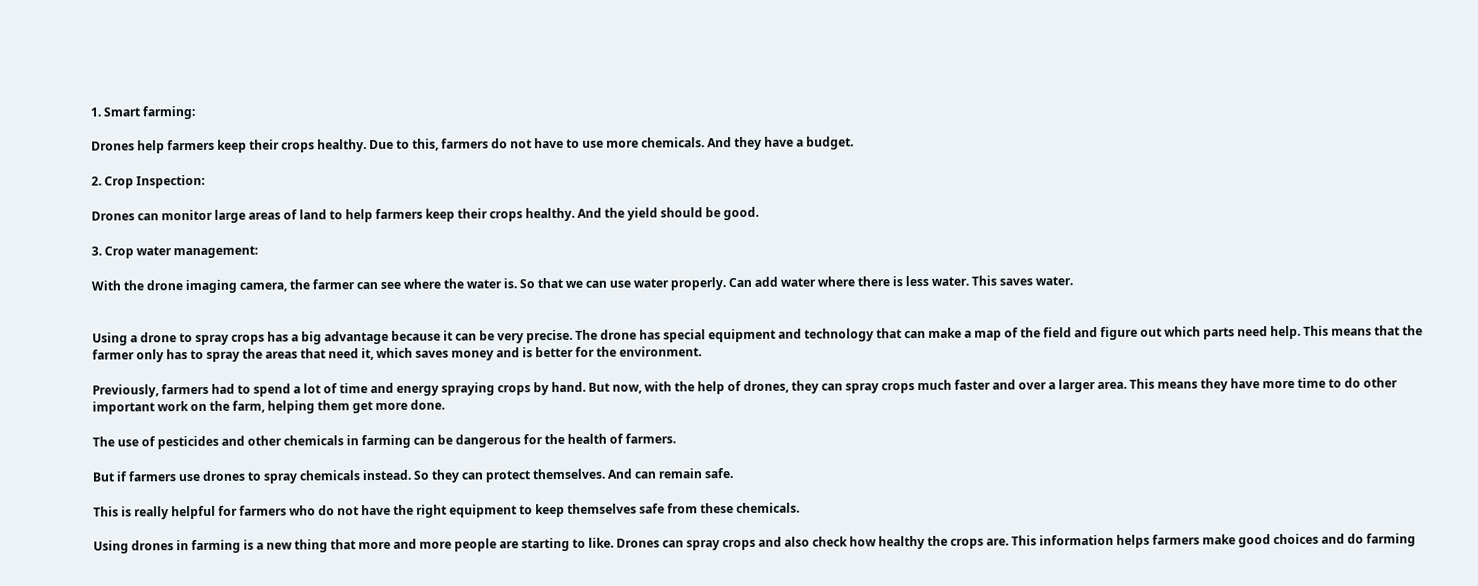1. Smart farming:

Drones help farmers keep their crops healthy. Due to this, farmers do not have to use more chemicals. And they have a budget.

2. Crop Inspection:

Drones can monitor large areas of land to help farmers keep their crops healthy. And the yield should be good.

3. Crop water management:

With the drone imaging camera, the farmer can see where the water is. So that we can use water properly. Can add water where there is less water. This saves water.


Using a drone to spray crops has a big advantage because it can be very precise. The drone has special equipment and technology that can make a map of the field and figure out which parts need help. This means that the farmer only has to spray the areas that need it, which saves money and is better for the environment.

Previously, farmers had to spend a lot of time and energy spraying crops by hand. But now, with the help of drones, they can spray crops much faster and over a larger area. This means they have more time to do other important work on the farm, helping them get more done.

The use of pesticides and other chemicals in farming can be dangerous for the health of farmers.

But if farmers use drones to spray chemicals instead. So they can protect themselves. And can remain safe.

This is really helpful for farmers who do not have the right equipment to keep themselves safe from these chemicals.

Using drones in farming is a new thing that more and more people are starting to like. Drones can spray crops and also check how healthy the crops are. This information helps farmers make good choices and do farming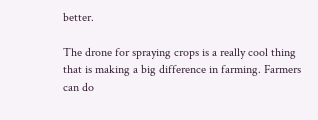better.

The drone for spraying crops is a really cool thing that is making a big difference in farming. Farmers can do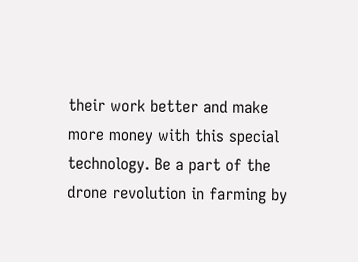their work better and make more money with this special technology. Be a part of the drone revolution in farming by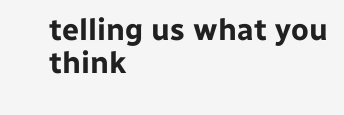telling us what you think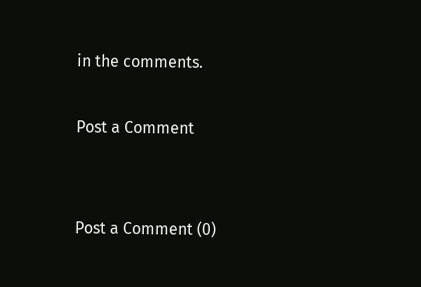in the comments.

Post a Comment


Post a Comment (0)